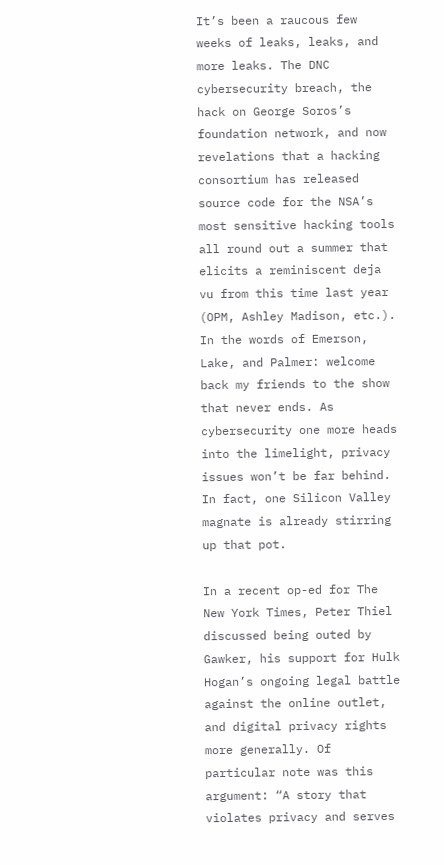It’s been a raucous few weeks of leaks, leaks, and more leaks. The DNC cybersecurity breach, the hack on George Soros’s foundation network, and now revelations that a hacking consortium has released source code for the NSA’s most sensitive hacking tools all round out a summer that elicits a reminiscent deja vu from this time last year (OPM, Ashley Madison, etc.). In the words of Emerson, Lake, and Palmer: welcome back my friends to the show that never ends. As cybersecurity one more heads into the limelight, privacy issues won’t be far behind. In fact, one Silicon Valley magnate is already stirring up that pot.

In a recent op-ed for The New York Times, Peter Thiel discussed being outed by Gawker, his support for Hulk Hogan’s ongoing legal battle against the online outlet, and digital privacy rights more generally. Of particular note was this argument: “A story that violates privacy and serves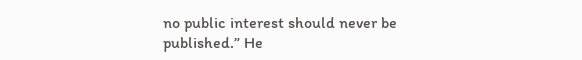no public interest should never be published.” He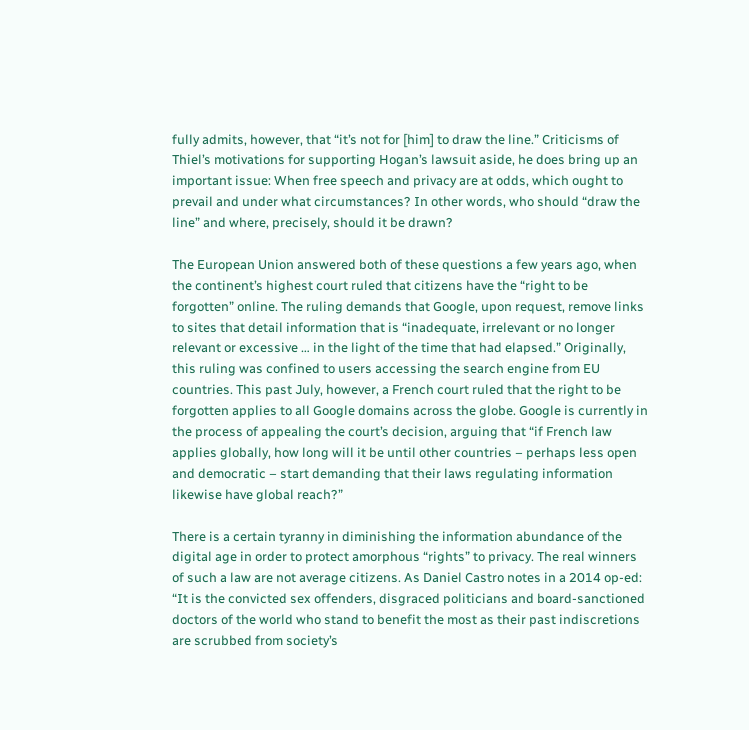fully admits, however, that “it’s not for [him] to draw the line.” Criticisms of Thiel’s motivations for supporting Hogan’s lawsuit aside, he does bring up an important issue: When free speech and privacy are at odds, which ought to prevail and under what circumstances? In other words, who should “draw the line” and where, precisely, should it be drawn?

The European Union answered both of these questions a few years ago, when the continent’s highest court ruled that citizens have the “right to be forgotten” online. The ruling demands that Google, upon request, remove links to sites that detail information that is “inadequate, irrelevant or no longer relevant or excessive … in the light of the time that had elapsed.” Originally, this ruling was confined to users accessing the search engine from EU countries. This past July, however, a French court ruled that the right to be forgotten applies to all Google domains across the globe. Google is currently in the process of appealing the court’s decision, arguing that “if French law applies globally, how long will it be until other countries – perhaps less open and democratic – start demanding that their laws regulating information likewise have global reach?”

There is a certain tyranny in diminishing the information abundance of the digital age in order to protect amorphous “rights” to privacy. The real winners of such a law are not average citizens. As Daniel Castro notes in a 2014 op-ed: “It is the convicted sex offenders, disgraced politicians and board-sanctioned doctors of the world who stand to benefit the most as their past indiscretions are scrubbed from society’s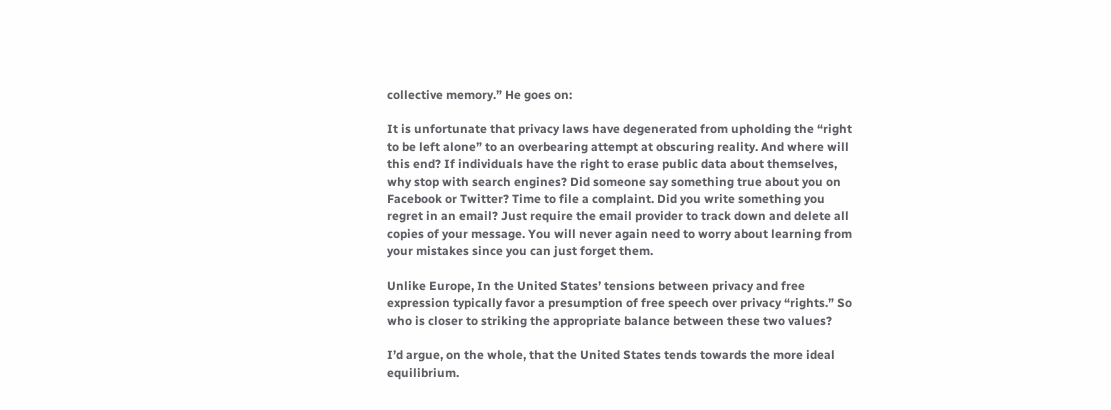collective memory.” He goes on:

It is unfortunate that privacy laws have degenerated from upholding the “right to be left alone” to an overbearing attempt at obscuring reality. And where will this end? If individuals have the right to erase public data about themselves, why stop with search engines? Did someone say something true about you on Facebook or Twitter? Time to file a complaint. Did you write something you regret in an email? Just require the email provider to track down and delete all copies of your message. You will never again need to worry about learning from your mistakes since you can just forget them.

Unlike Europe, In the United States’ tensions between privacy and free expression typically favor a presumption of free speech over privacy “rights.” So who is closer to striking the appropriate balance between these two values?

I’d argue, on the whole, that the United States tends towards the more ideal equilibrium.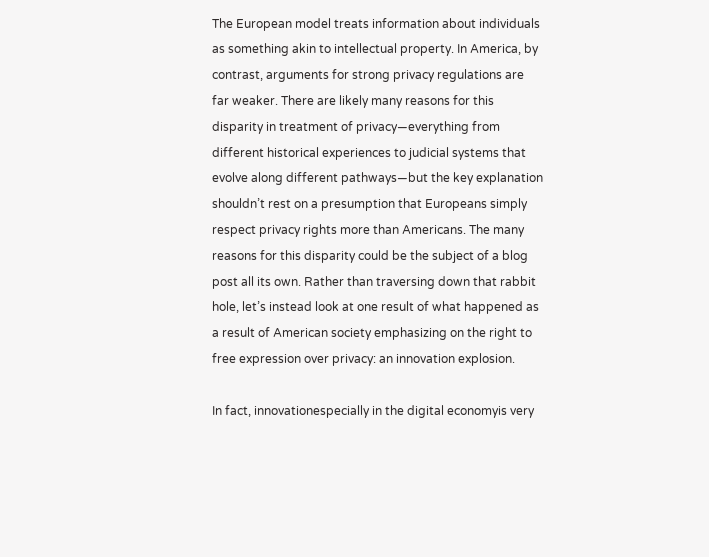The European model treats information about individuals as something akin to intellectual property. In America, by contrast, arguments for strong privacy regulations are far weaker. There are likely many reasons for this disparity in treatment of privacy—everything from different historical experiences to judicial systems that evolve along different pathways—but the key explanation shouldn’t rest on a presumption that Europeans simply respect privacy rights more than Americans. The many reasons for this disparity could be the subject of a blog post all its own. Rather than traversing down that rabbit hole, let’s instead look at one result of what happened as a result of American society emphasizing on the right to free expression over privacy: an innovation explosion.

In fact, innovationespecially in the digital economyis very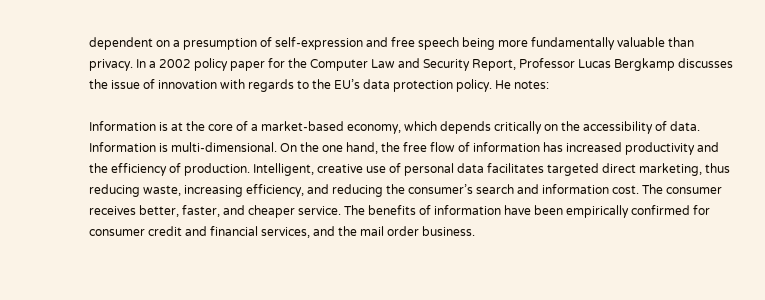dependent on a presumption of self-expression and free speech being more fundamentally valuable than privacy. In a 2002 policy paper for the Computer Law and Security Report, Professor Lucas Bergkamp discusses the issue of innovation with regards to the EU’s data protection policy. He notes:

Information is at the core of a market-based economy, which depends critically on the accessibility of data. Information is multi-dimensional. On the one hand, the free flow of information has increased productivity and the efficiency of production. Intelligent, creative use of personal data facilitates targeted direct marketing, thus reducing waste, increasing efficiency, and reducing the consumer’s search and information cost. The consumer receives better, faster, and cheaper service. The benefits of information have been empirically confirmed for consumer credit and financial services, and the mail order business.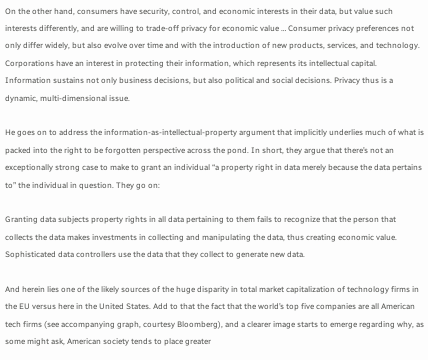On the other hand, consumers have security, control, and economic interests in their data, but value such interests differently, and are willing to trade-off privacy for economic value … Consumer privacy preferences not only differ widely, but also evolve over time and with the introduction of new products, services, and technology. Corporations have an interest in protecting their information, which represents its intellectual capital. Information sustains not only business decisions, but also political and social decisions. Privacy thus is a dynamic, multi-dimensional issue.

He goes on to address the information-as-intellectual-property argument that implicitly underlies much of what is packed into the right to be forgotten perspective across the pond. In short, they argue that there’s not an exceptionally strong case to make to grant an individual “a property right in data merely because the data pertains to” the individual in question. They go on:

Granting data subjects property rights in all data pertaining to them fails to recognize that the person that collects the data makes investments in collecting and manipulating the data, thus creating economic value. Sophisticated data controllers use the data that they collect to generate new data.

And herein lies one of the likely sources of the huge disparity in total market capitalization of technology firms in the EU versus here in the United States. Add to that the fact that the world’s top five companies are all American tech firms (see accompanying graph, courtesy Bloomberg), and a clearer image starts to emerge regarding why, as some might ask, American society tends to place greater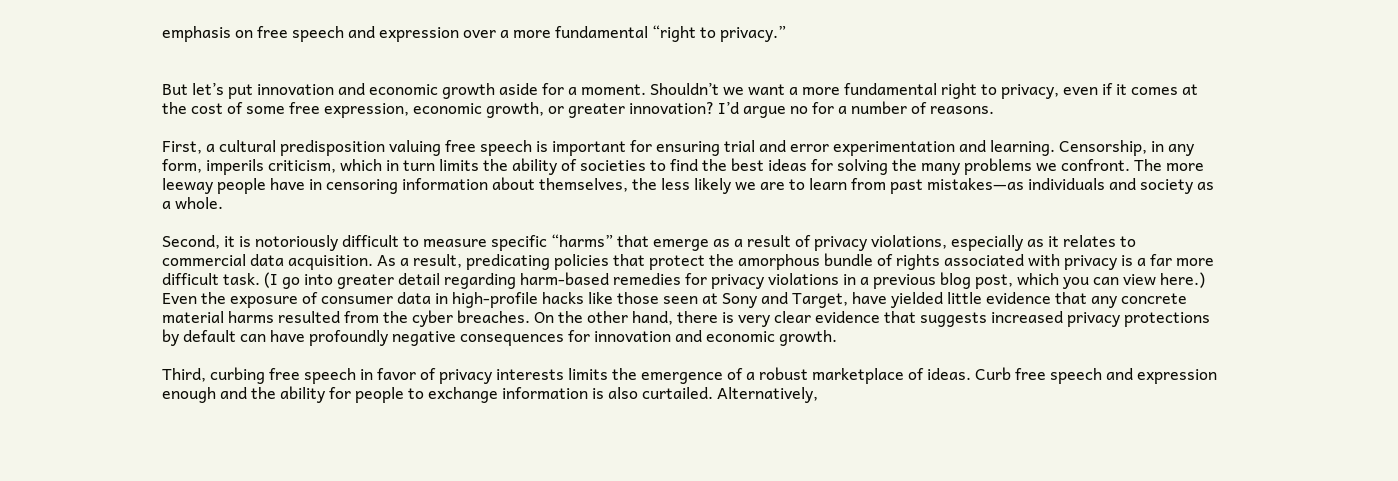emphasis on free speech and expression over a more fundamental “right to privacy.”


But let’s put innovation and economic growth aside for a moment. Shouldn’t we want a more fundamental right to privacy, even if it comes at the cost of some free expression, economic growth, or greater innovation? I’d argue no for a number of reasons.

First, a cultural predisposition valuing free speech is important for ensuring trial and error experimentation and learning. Censorship, in any form, imperils criticism, which in turn limits the ability of societies to find the best ideas for solving the many problems we confront. The more leeway people have in censoring information about themselves, the less likely we are to learn from past mistakes—as individuals and society as a whole.

Second, it is notoriously difficult to measure specific “harms” that emerge as a result of privacy violations, especially as it relates to commercial data acquisition. As a result, predicating policies that protect the amorphous bundle of rights associated with privacy is a far more difficult task. (I go into greater detail regarding harm-based remedies for privacy violations in a previous blog post, which you can view here.) Even the exposure of consumer data in high-profile hacks like those seen at Sony and Target, have yielded little evidence that any concrete material harms resulted from the cyber breaches. On the other hand, there is very clear evidence that suggests increased privacy protections by default can have profoundly negative consequences for innovation and economic growth.

Third, curbing free speech in favor of privacy interests limits the emergence of a robust marketplace of ideas. Curb free speech and expression enough and the ability for people to exchange information is also curtailed. Alternatively,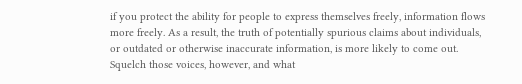if you protect the ability for people to express themselves freely, information flows more freely. As a result, the truth of potentially spurious claims about individuals, or outdated or otherwise inaccurate information, is more likely to come out. Squelch those voices, however, and what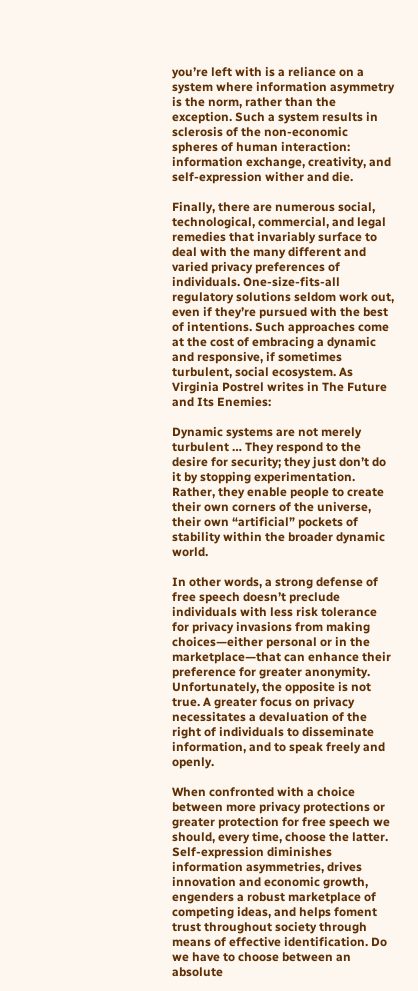you’re left with is a reliance on a system where information asymmetry is the norm, rather than the exception. Such a system results in sclerosis of the non-economic spheres of human interaction: information exchange, creativity, and self-expression wither and die.

Finally, there are numerous social, technological, commercial, and legal remedies that invariably surface to deal with the many different and varied privacy preferences of individuals. One-size-fits-all regulatory solutions seldom work out, even if they’re pursued with the best of intentions. Such approaches come at the cost of embracing a dynamic and responsive, if sometimes turbulent, social ecosystem. As Virginia Postrel writes in The Future and Its Enemies:

Dynamic systems are not merely turbulent … They respond to the desire for security; they just don’t do it by stopping experimentation. Rather, they enable people to create their own corners of the universe, their own “artificial” pockets of stability within the broader dynamic world.

In other words, a strong defense of free speech doesn’t preclude individuals with less risk tolerance for privacy invasions from making choices—either personal or in the marketplace—that can enhance their preference for greater anonymity. Unfortunately, the opposite is not true. A greater focus on privacy necessitates a devaluation of the right of individuals to disseminate information, and to speak freely and openly.

When confronted with a choice between more privacy protections or greater protection for free speech we should, every time, choose the latter. Self-expression diminishes information asymmetries, drives innovation and economic growth, engenders a robust marketplace of competing ideas, and helps foment trust throughout society through means of effective identification. Do we have to choose between an absolute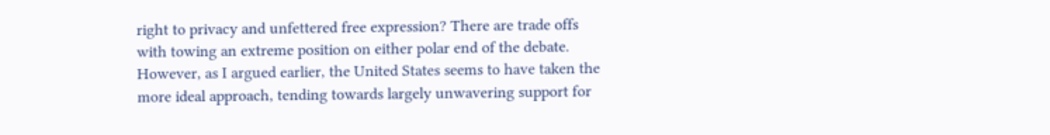right to privacy and unfettered free expression? There are trade offs with towing an extreme position on either polar end of the debate. However, as I argued earlier, the United States seems to have taken the more ideal approach, tending towards largely unwavering support for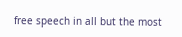free speech in all but the most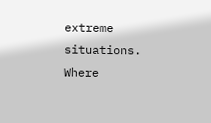extreme situations. Where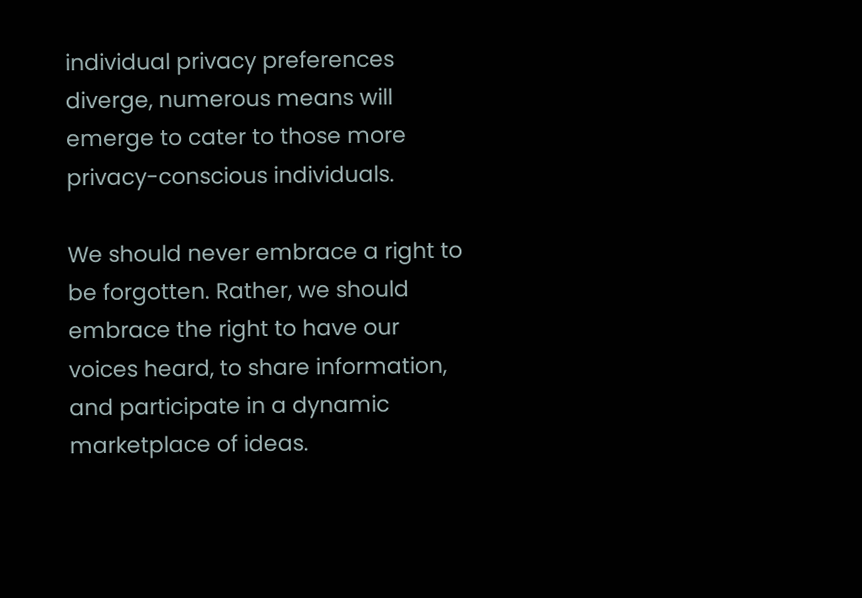individual privacy preferences diverge, numerous means will emerge to cater to those more privacy-conscious individuals.

We should never embrace a right to be forgotten. Rather, we should embrace the right to have our voices heard, to share information, and participate in a dynamic marketplace of ideas.